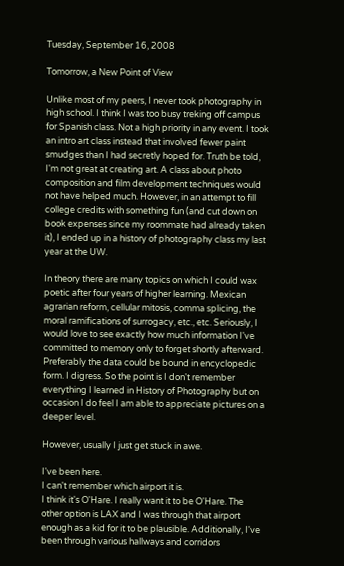Tuesday, September 16, 2008

Tomorrow, a New Point of View

Unlike most of my peers, I never took photography in high school. I think I was too busy treking off campus for Spanish class. Not a high priority in any event. I took an intro art class instead that involved fewer paint smudges than I had secretly hoped for. Truth be told, I'm not great at creating art. A class about photo composition and film development techniques would not have helped much. However, in an attempt to fill college credits with something fun (and cut down on book expenses since my roommate had already taken it), I ended up in a history of photography class my last year at the UW.

In theory there are many topics on which I could wax poetic after four years of higher learning. Mexican agrarian reform, cellular mitosis, comma splicing, the moral ramifications of surrogacy, etc., etc. Seriously, I would love to see exactly how much information I've committed to memory only to forget shortly afterward. Preferably the data could be bound in encyclopedic form. I digress. So the point is I don't remember everything I learned in History of Photography but on occasion I do feel I am able to appreciate pictures on a deeper level.

However, usually I just get stuck in awe.

I've been here.
I can't remember which airport it is.
I think it's O'Hare. I really want it to be O'Hare. The other option is LAX and I was through that airport enough as a kid for it to be plausible. Additionally, I've been through various hallways and corridors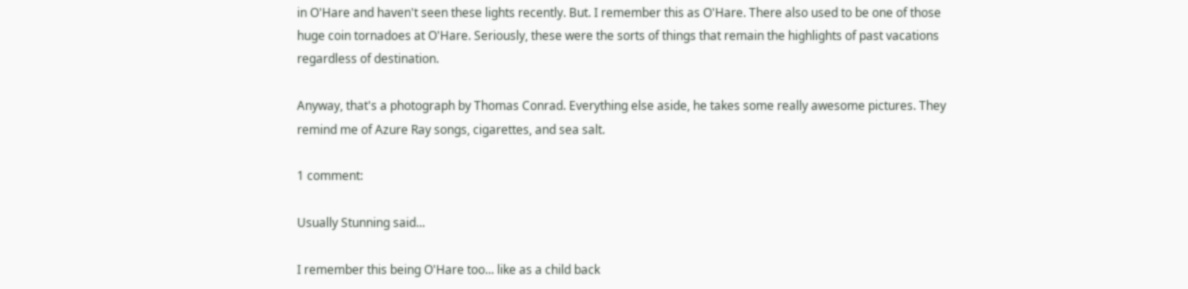in O'Hare and haven't seen these lights recently. But. I remember this as O'Hare. There also used to be one of those huge coin tornadoes at O'Hare. Seriously, these were the sorts of things that remain the highlights of past vacations regardless of destination.

Anyway, that's a photograph by Thomas Conrad. Everything else aside, he takes some really awesome pictures. They remind me of Azure Ray songs, cigarettes, and sea salt.

1 comment:

Usually Stunning said...

I remember this being O'Hare too... like as a child back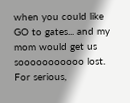when you could like GO to gates... and my mom would get us sooooooooooo lost. For serious,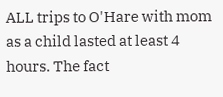ALL trips to O'Hare with mom as a child lasted at least 4 hours. The fact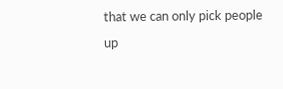that we can only pick people up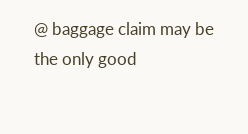@ baggage claim may be the only good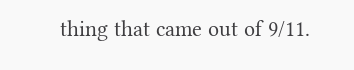thing that came out of 9/11.